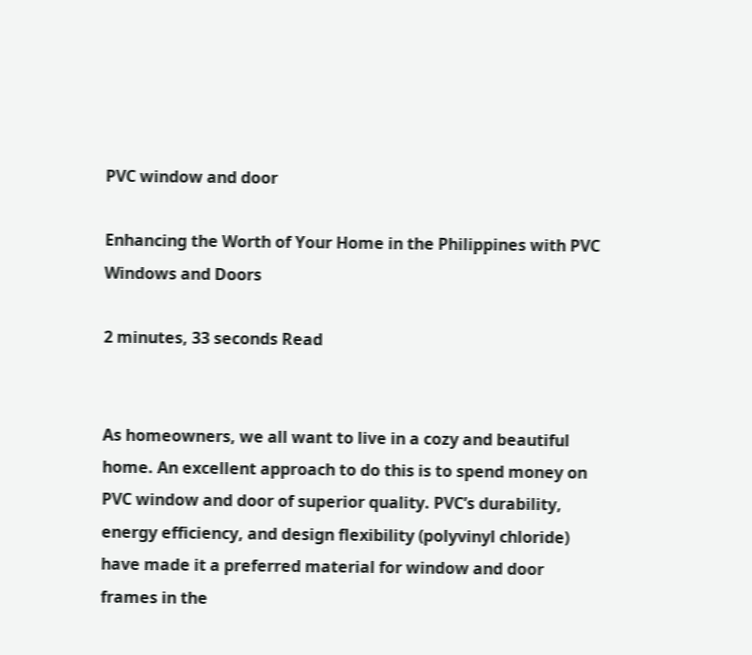PVC window and door

Enhancing the Worth of Your Home in the Philippines with PVC Windows and Doors

2 minutes, 33 seconds Read


As homeowners, we all want to live in a cozy and beautiful home. An excellent approach to do this is to spend money on PVC window and door of superior quality. PVC’s durability, energy efficiency, and design flexibility (polyvinyl chloride) have made it a preferred material for window and door frames in the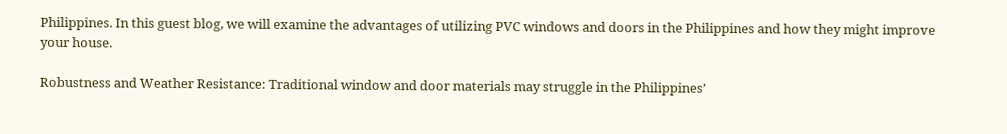Philippines. In this guest blog, we will examine the advantages of utilizing PVC windows and doors in the Philippines and how they might improve your house.

Robustness and Weather Resistance: Traditional window and door materials may struggle in the Philippines’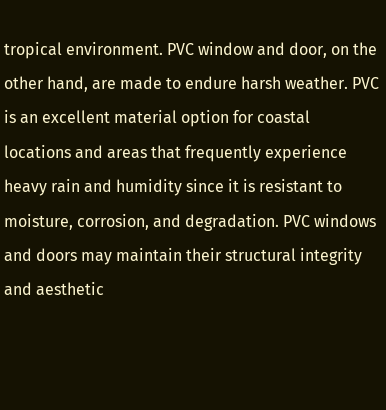tropical environment. PVC window and door, on the other hand, are made to endure harsh weather. PVC is an excellent material option for coastal locations and areas that frequently experience heavy rain and humidity since it is resistant to moisture, corrosion, and degradation. PVC windows and doors may maintain their structural integrity and aesthetic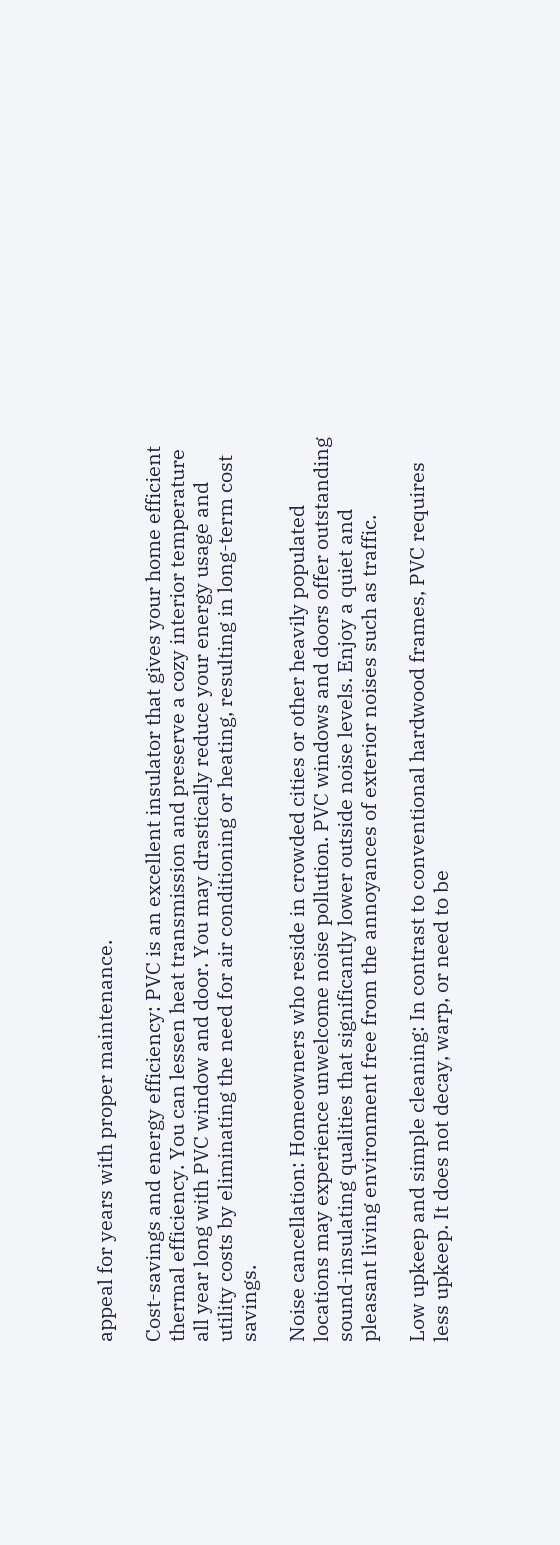appeal for years with proper maintenance.

Cost-savings and energy efficiency: PVC is an excellent insulator that gives your home efficient thermal efficiency. You can lessen heat transmission and preserve a cozy interior temperature all year long with PVC window and door. You may drastically reduce your energy usage and utility costs by eliminating the need for air conditioning or heating, resulting in long-term cost savings.

Noise cancellation: Homeowners who reside in crowded cities or other heavily populated locations may experience unwelcome noise pollution. PVC windows and doors offer outstanding sound-insulating qualities that significantly lower outside noise levels. Enjoy a quiet and pleasant living environment free from the annoyances of exterior noises such as traffic.

Low upkeep and simple cleaning: In contrast to conventional hardwood frames, PVC requires less upkeep. It does not decay, warp, or need to be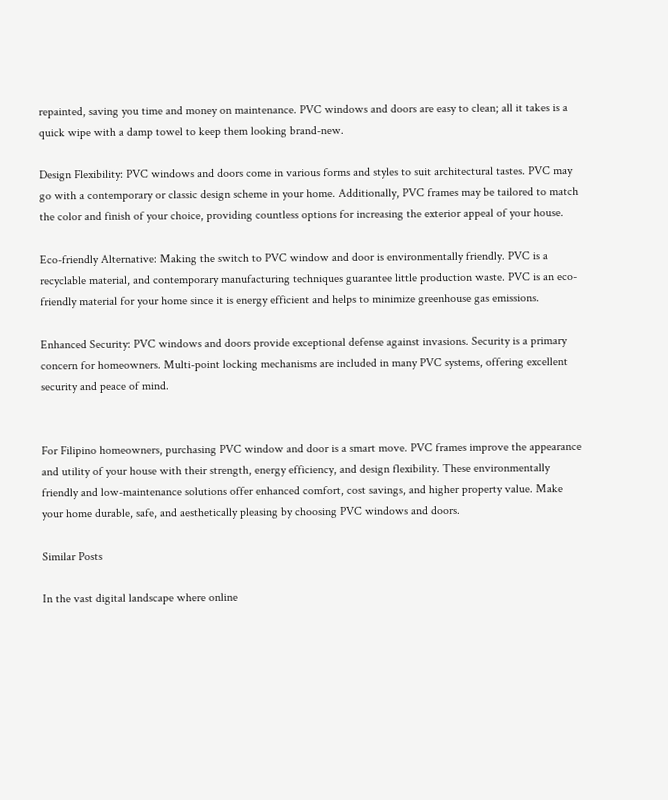repainted, saving you time and money on maintenance. PVC windows and doors are easy to clean; all it takes is a quick wipe with a damp towel to keep them looking brand-new.

Design Flexibility: PVC windows and doors come in various forms and styles to suit architectural tastes. PVC may go with a contemporary or classic design scheme in your home. Additionally, PVC frames may be tailored to match the color and finish of your choice, providing countless options for increasing the exterior appeal of your house.

Eco-friendly Alternative: Making the switch to PVC window and door is environmentally friendly. PVC is a recyclable material, and contemporary manufacturing techniques guarantee little production waste. PVC is an eco-friendly material for your home since it is energy efficient and helps to minimize greenhouse gas emissions.

Enhanced Security: PVC windows and doors provide exceptional defense against invasions. Security is a primary concern for homeowners. Multi-point locking mechanisms are included in many PVC systems, offering excellent security and peace of mind.


For Filipino homeowners, purchasing PVC window and door is a smart move. PVC frames improve the appearance and utility of your house with their strength, energy efficiency, and design flexibility. These environmentally friendly and low-maintenance solutions offer enhanced comfort, cost savings, and higher property value. Make your home durable, safe, and aesthetically pleasing by choosing PVC windows and doors.

Similar Posts

In the vast digital landscape where online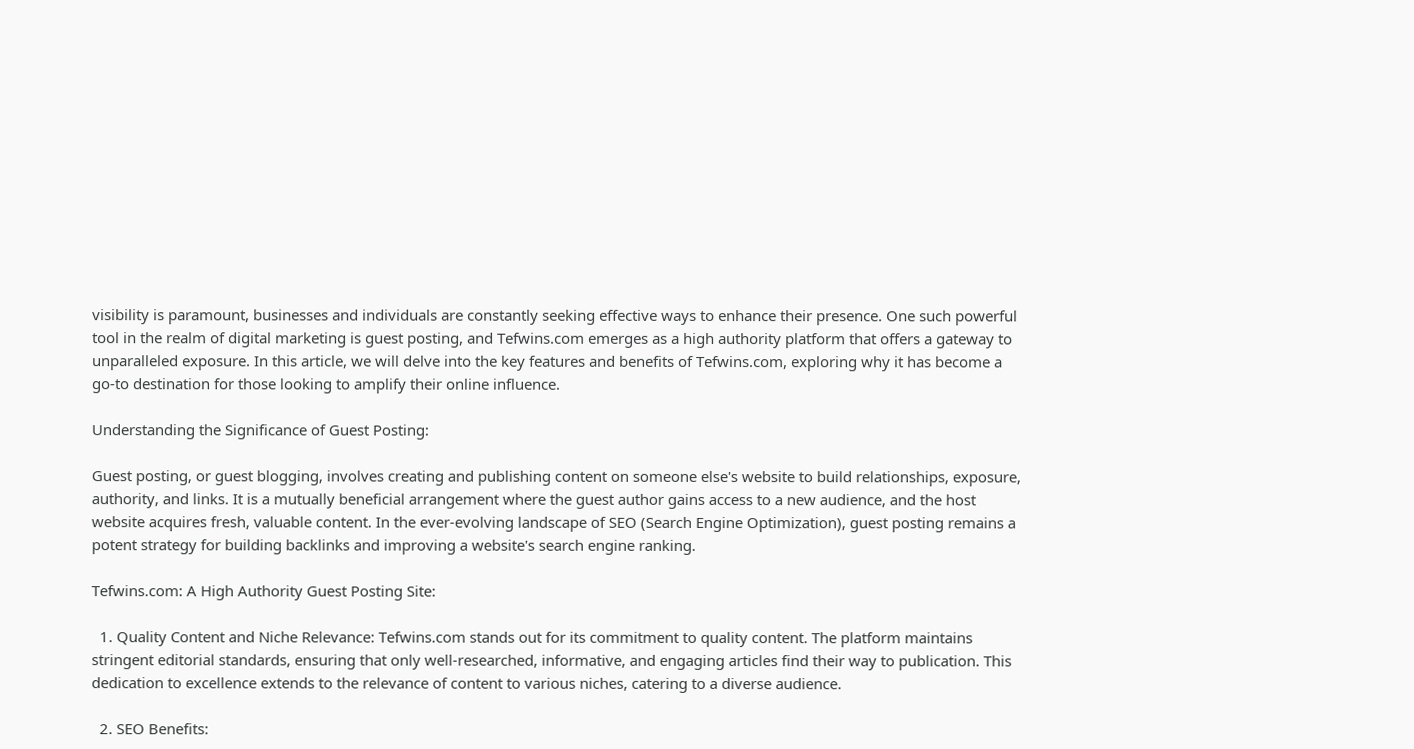visibility is paramount, businesses and individuals are constantly seeking effective ways to enhance their presence. One such powerful tool in the realm of digital marketing is guest posting, and Tefwins.com emerges as a high authority platform that offers a gateway to unparalleled exposure. In this article, we will delve into the key features and benefits of Tefwins.com, exploring why it has become a go-to destination for those looking to amplify their online influence.

Understanding the Significance of Guest Posting:

Guest posting, or guest blogging, involves creating and publishing content on someone else's website to build relationships, exposure, authority, and links. It is a mutually beneficial arrangement where the guest author gains access to a new audience, and the host website acquires fresh, valuable content. In the ever-evolving landscape of SEO (Search Engine Optimization), guest posting remains a potent strategy for building backlinks and improving a website's search engine ranking.

Tefwins.com: A High Authority Guest Posting Site:

  1. Quality Content and Niche Relevance: Tefwins.com stands out for its commitment to quality content. The platform maintains stringent editorial standards, ensuring that only well-researched, informative, and engaging articles find their way to publication. This dedication to excellence extends to the relevance of content to various niches, catering to a diverse audience.

  2. SEO Benefits: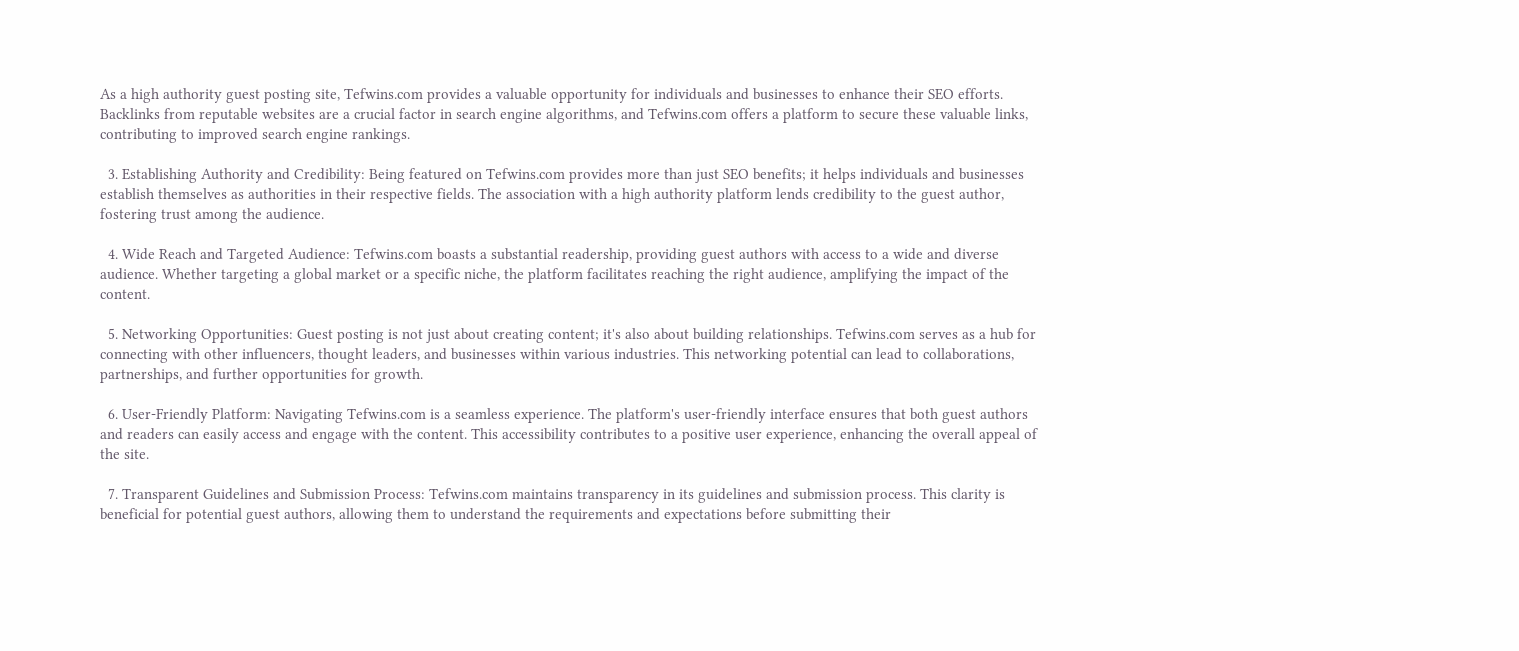As a high authority guest posting site, Tefwins.com provides a valuable opportunity for individuals and businesses to enhance their SEO efforts. Backlinks from reputable websites are a crucial factor in search engine algorithms, and Tefwins.com offers a platform to secure these valuable links, contributing to improved search engine rankings.

  3. Establishing Authority and Credibility: Being featured on Tefwins.com provides more than just SEO benefits; it helps individuals and businesses establish themselves as authorities in their respective fields. The association with a high authority platform lends credibility to the guest author, fostering trust among the audience.

  4. Wide Reach and Targeted Audience: Tefwins.com boasts a substantial readership, providing guest authors with access to a wide and diverse audience. Whether targeting a global market or a specific niche, the platform facilitates reaching the right audience, amplifying the impact of the content.

  5. Networking Opportunities: Guest posting is not just about creating content; it's also about building relationships. Tefwins.com serves as a hub for connecting with other influencers, thought leaders, and businesses within various industries. This networking potential can lead to collaborations, partnerships, and further opportunities for growth.

  6. User-Friendly Platform: Navigating Tefwins.com is a seamless experience. The platform's user-friendly interface ensures that both guest authors and readers can easily access and engage with the content. This accessibility contributes to a positive user experience, enhancing the overall appeal of the site.

  7. Transparent Guidelines and Submission Process: Tefwins.com maintains transparency in its guidelines and submission process. This clarity is beneficial for potential guest authors, allowing them to understand the requirements and expectations before submitting their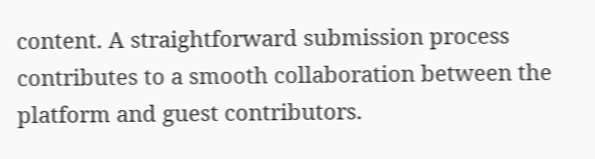content. A straightforward submission process contributes to a smooth collaboration between the platform and guest contributors.